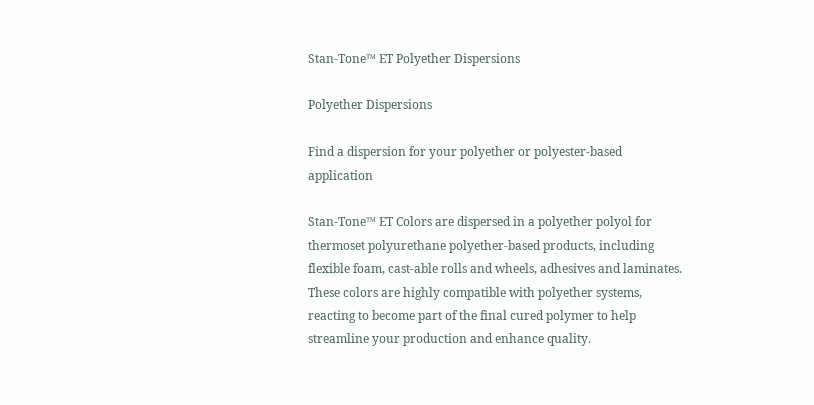Stan-Tone™ ET Polyether Dispersions

Polyether Dispersions

Find a dispersion for your polyether or polyester-based application

Stan-Tone™ ET Colors are dispersed in a polyether polyol for thermoset polyurethane polyether-based products, including flexible foam, cast-able rolls and wheels, adhesives and laminates. These colors are highly compatible with polyether systems, reacting to become part of the final cured polymer to help streamline your production and enhance quality.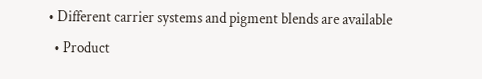• Different carrier systems and pigment blends are available
  • Product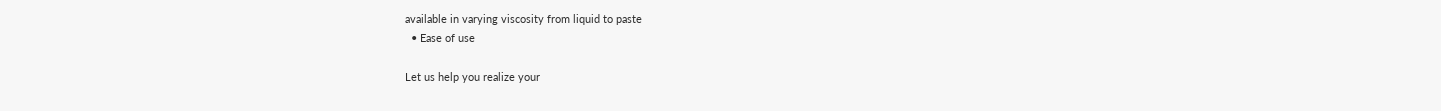available in varying viscosity from liquid to paste
  • Ease of use

Let us help you realize your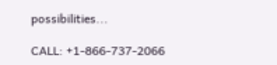possibilities...

CALL: +1-866-737-2066